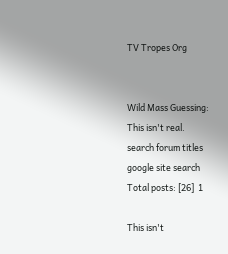TV Tropes Org


Wild Mass Guessing:
This isn't real.
search forum titles
google site search
Total posts: [26]  1

This isn't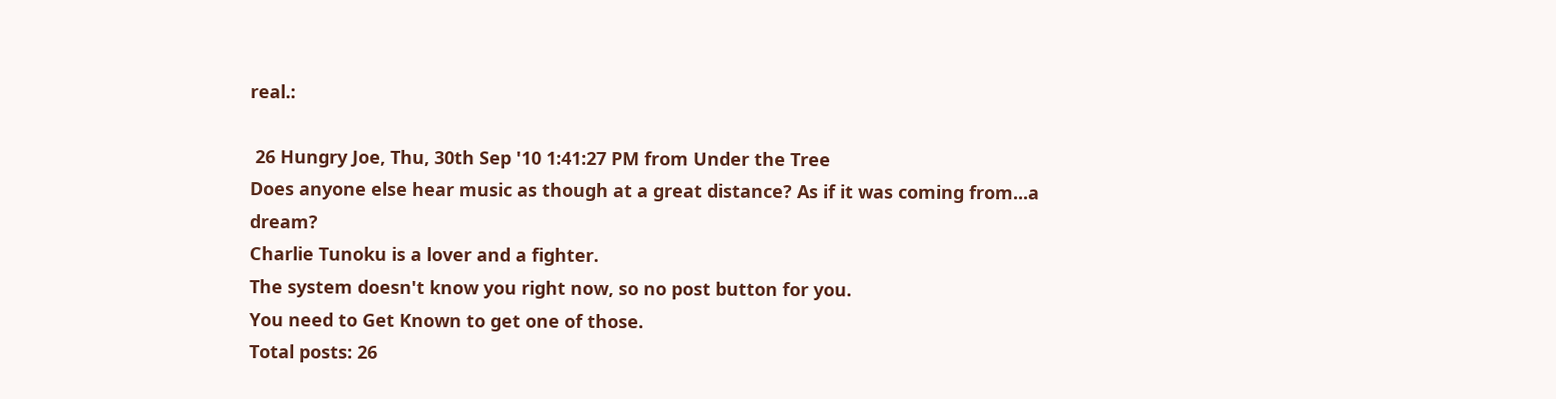real.:

 26 Hungry Joe, Thu, 30th Sep '10 1:41:27 PM from Under the Tree
Does anyone else hear music as though at a great distance? As if it was coming from...a dream?
Charlie Tunoku is a lover and a fighter.
The system doesn't know you right now, so no post button for you.
You need to Get Known to get one of those.
Total posts: 26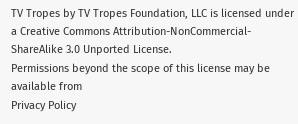TV Tropes by TV Tropes Foundation, LLC is licensed under a Creative Commons Attribution-NonCommercial-ShareAlike 3.0 Unported License.
Permissions beyond the scope of this license may be available from
Privacy Policy